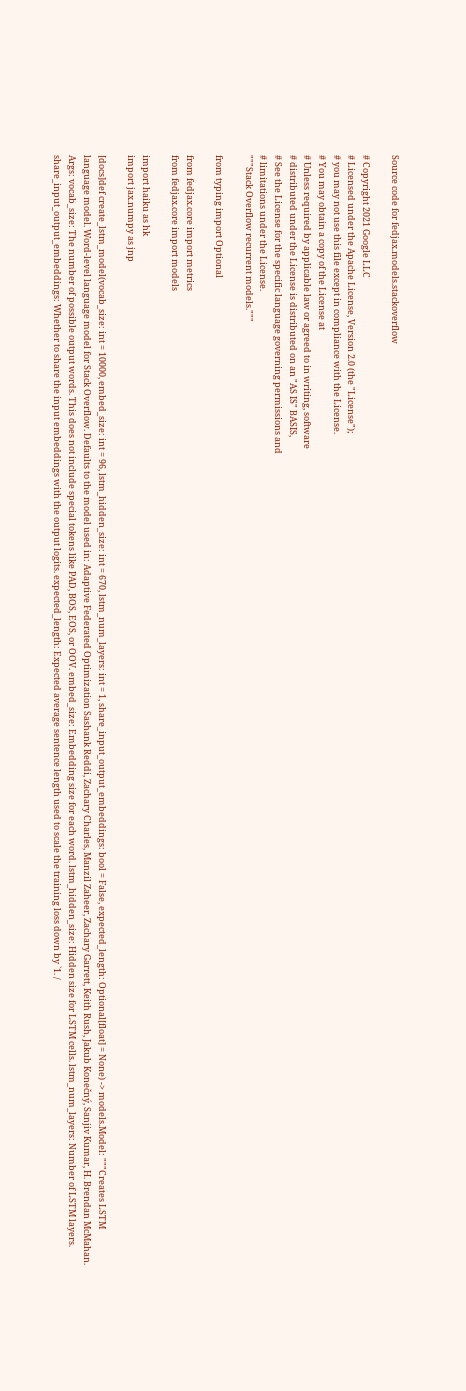Source code for fedjax.models.stackoverflow

# Copyright 2021 Google LLC
# Licensed under the Apache License, Version 2.0 (the "License");
# you may not use this file except in compliance with the License.
# You may obtain a copy of the License at
# Unless required by applicable law or agreed to in writing, software
# distributed under the License is distributed on an "AS IS" BASIS,
# See the License for the specific language governing permissions and
# limitations under the License.
"""Stack Overflow recurrent models."""

from typing import Optional

from fedjax.core import metrics
from fedjax.core import models

import haiku as hk
import jax.numpy as jnp

[docs]def create_lstm_model(vocab_size: int = 10000, embed_size: int = 96, lstm_hidden_size: int = 670, lstm_num_layers: int = 1, share_input_output_embeddings: bool = False, expected_length: Optional[float] = None) -> models.Model: """Creates LSTM language model. Word-level language model for Stack Overflow. Defaults to the model used in: Adaptive Federated Optimization Sashank Reddi, Zachary Charles, Manzil Zaheer, Zachary Garrett, Keith Rush, Jakub Konečný, Sanjiv Kumar, H. Brendan McMahan. Args: vocab_size: The number of possible output words. This does not include special tokens like PAD, BOS, EOS, or OOV. embed_size: Embedding size for each word. lstm_hidden_size: Hidden size for LSTM cells. lstm_num_layers: Number of LSTM layers. share_input_output_embeddings: Whether to share the input embeddings with the output logits. expected_length: Expected average sentence length used to scale the training loss down by `1. /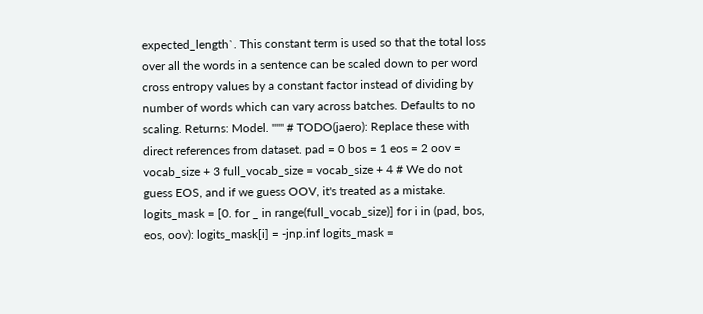expected_length`. This constant term is used so that the total loss over all the words in a sentence can be scaled down to per word cross entropy values by a constant factor instead of dividing by number of words which can vary across batches. Defaults to no scaling. Returns: Model. """ # TODO(jaero): Replace these with direct references from dataset. pad = 0 bos = 1 eos = 2 oov = vocab_size + 3 full_vocab_size = vocab_size + 4 # We do not guess EOS, and if we guess OOV, it's treated as a mistake. logits_mask = [0. for _ in range(full_vocab_size)] for i in (pad, bos, eos, oov): logits_mask[i] = -jnp.inf logits_mask =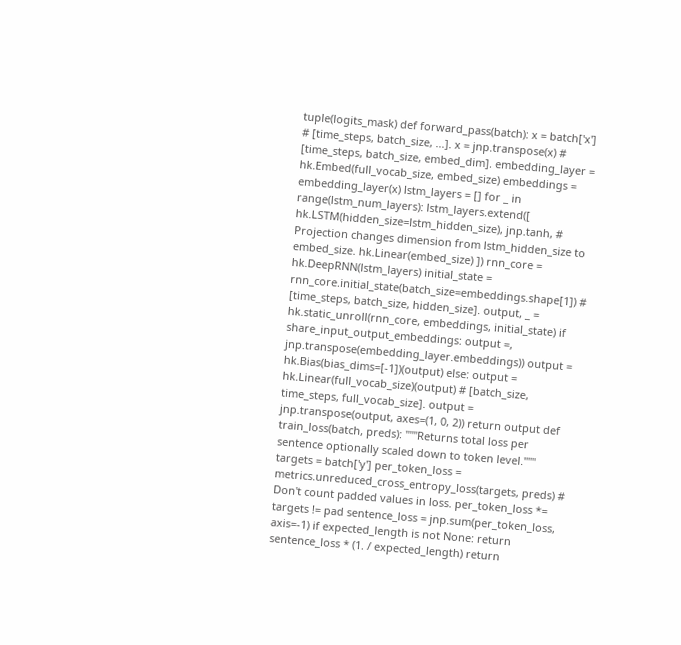tuple(logits_mask) def forward_pass(batch): x = batch['x'] # [time_steps, batch_size, ...]. x = jnp.transpose(x) # [time_steps, batch_size, embed_dim]. embedding_layer = hk.Embed(full_vocab_size, embed_size) embeddings = embedding_layer(x) lstm_layers = [] for _ in range(lstm_num_layers): lstm_layers.extend([ hk.LSTM(hidden_size=lstm_hidden_size), jnp.tanh, # Projection changes dimension from lstm_hidden_size to embed_size. hk.Linear(embed_size) ]) rnn_core = hk.DeepRNN(lstm_layers) initial_state = rnn_core.initial_state(batch_size=embeddings.shape[1]) # [time_steps, batch_size, hidden_size]. output, _ = hk.static_unroll(rnn_core, embeddings, initial_state) if share_input_output_embeddings: output =, jnp.transpose(embedding_layer.embeddings)) output = hk.Bias(bias_dims=[-1])(output) else: output = hk.Linear(full_vocab_size)(output) # [batch_size, time_steps, full_vocab_size]. output = jnp.transpose(output, axes=(1, 0, 2)) return output def train_loss(batch, preds): """Returns total loss per sentence optionally scaled down to token level.""" targets = batch['y'] per_token_loss = metrics.unreduced_cross_entropy_loss(targets, preds) # Don't count padded values in loss. per_token_loss *= targets != pad sentence_loss = jnp.sum(per_token_loss, axis=-1) if expected_length is not None: return sentence_loss * (1. / expected_length) return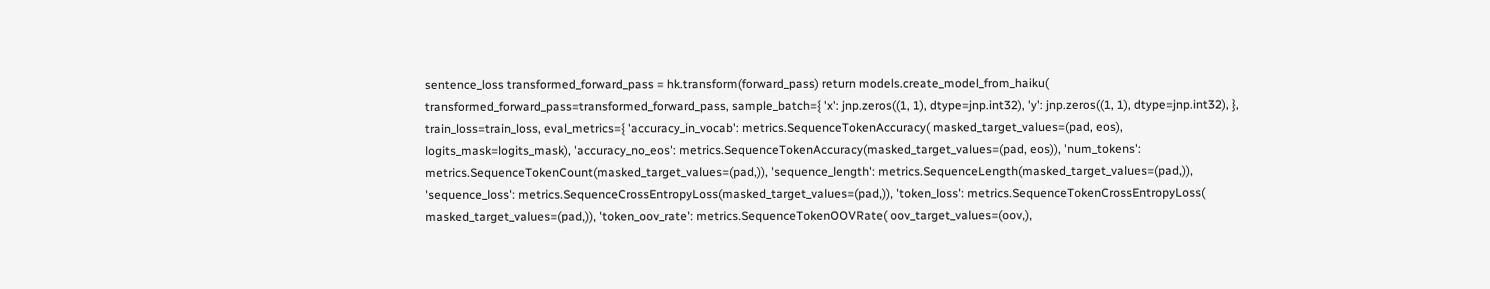sentence_loss transformed_forward_pass = hk.transform(forward_pass) return models.create_model_from_haiku( transformed_forward_pass=transformed_forward_pass, sample_batch={ 'x': jnp.zeros((1, 1), dtype=jnp.int32), 'y': jnp.zeros((1, 1), dtype=jnp.int32), }, train_loss=train_loss, eval_metrics={ 'accuracy_in_vocab': metrics.SequenceTokenAccuracy( masked_target_values=(pad, eos), logits_mask=logits_mask), 'accuracy_no_eos': metrics.SequenceTokenAccuracy(masked_target_values=(pad, eos)), 'num_tokens': metrics.SequenceTokenCount(masked_target_values=(pad,)), 'sequence_length': metrics.SequenceLength(masked_target_values=(pad,)), 'sequence_loss': metrics.SequenceCrossEntropyLoss(masked_target_values=(pad,)), 'token_loss': metrics.SequenceTokenCrossEntropyLoss( masked_target_values=(pad,)), 'token_oov_rate': metrics.SequenceTokenOOVRate( oov_target_values=(oov,),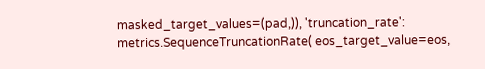masked_target_values=(pad,)), 'truncation_rate': metrics.SequenceTruncationRate( eos_target_value=eos,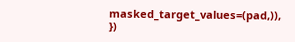masked_target_values=(pad,)), })